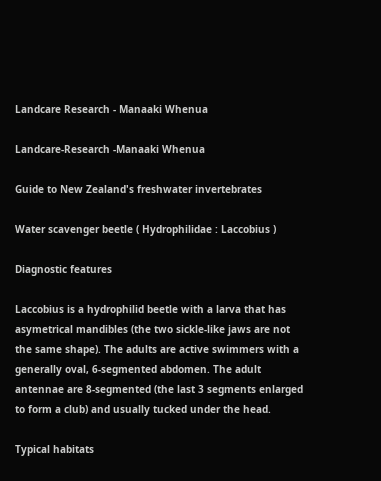Landcare Research - Manaaki Whenua

Landcare-Research -Manaaki Whenua

Guide to New Zealand's freshwater invertebrates

Water scavenger beetle ( Hydrophilidae : Laccobius )

Diagnostic features

Laccobius is a hydrophilid beetle with a larva that has asymetrical mandibles (the two sickle-like jaws are not the same shape). The adults are active swimmers with a generally oval, 6-segmented abdomen. The adult antennae are 8-segmented (the last 3 segments enlarged to form a club) and usually tucked under the head.

Typical habitats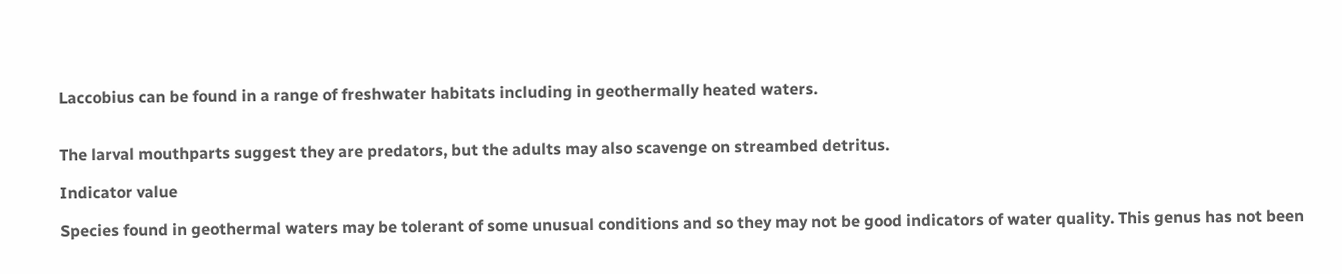Laccobius can be found in a range of freshwater habitats including in geothermally heated waters.


The larval mouthparts suggest they are predators, but the adults may also scavenge on streambed detritus.

Indicator value

Species found in geothermal waters may be tolerant of some unusual conditions and so they may not be good indicators of water quality. This genus has not been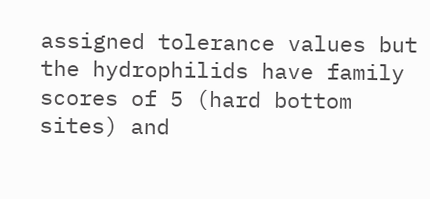assigned tolerance values but the hydrophilids have family scores of 5 (hard bottom sites) and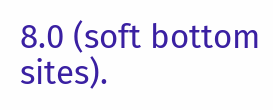8.0 (soft bottom sites).